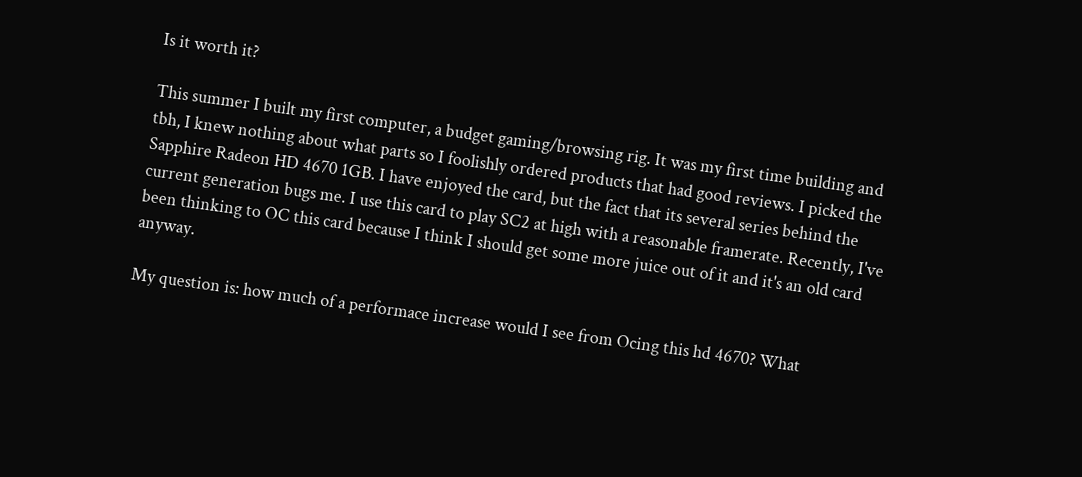Is it worth it?

This summer I built my first computer, a budget gaming/browsing rig. It was my first time building and tbh, I knew nothing about what parts so I foolishly ordered products that had good reviews. I picked the Sapphire Radeon HD 4670 1GB. I have enjoyed the card, but the fact that its several series behind the current generation bugs me. I use this card to play SC2 at high with a reasonable framerate. Recently, I've been thinking to OC this card because I think I should get some more juice out of it and it's an old card anyway.

My question is: how much of a performace increase would I see from Ocing this hd 4670? What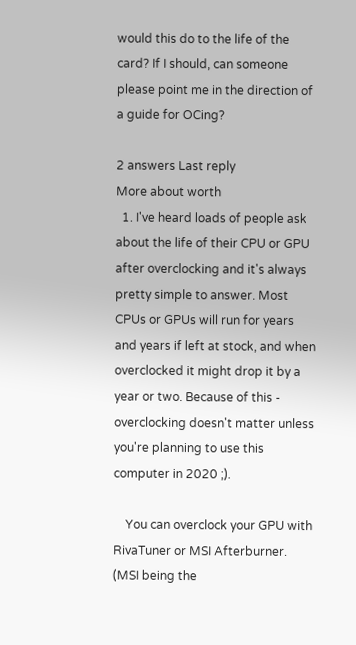would this do to the life of the card? If I should, can someone please point me in the direction of a guide for OCing?

2 answers Last reply
More about worth
  1. I've heard loads of people ask about the life of their CPU or GPU after overclocking and it's always pretty simple to answer. Most CPUs or GPUs will run for years and years if left at stock, and when overclocked it might drop it by a year or two. Because of this - overclocking doesn't matter unless you're planning to use this computer in 2020 ;).

    You can overclock your GPU with RivaTuner or MSI Afterburner. (MSI being the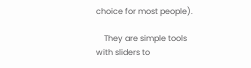choice for most people).

    They are simple tools with sliders to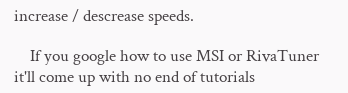increase / descrease speeds.

    If you google how to use MSI or RivaTuner it'll come up with no end of tutorials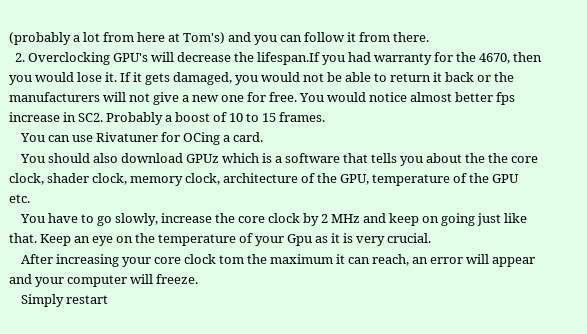(probably a lot from here at Tom's) and you can follow it from there.
  2. Overclocking GPU's will decrease the lifespan.If you had warranty for the 4670, then you would lose it. If it gets damaged, you would not be able to return it back or the manufacturers will not give a new one for free. You would notice almost better fps increase in SC2. Probably a boost of 10 to 15 frames.
    You can use Rivatuner for OCing a card.
    You should also download GPUz which is a software that tells you about the the core clock, shader clock, memory clock, architecture of the GPU, temperature of the GPU etc.
    You have to go slowly, increase the core clock by 2 MHz and keep on going just like that. Keep an eye on the temperature of your Gpu as it is very crucial.
    After increasing your core clock tom the maximum it can reach, an error will appear and your computer will freeze.
    Simply restart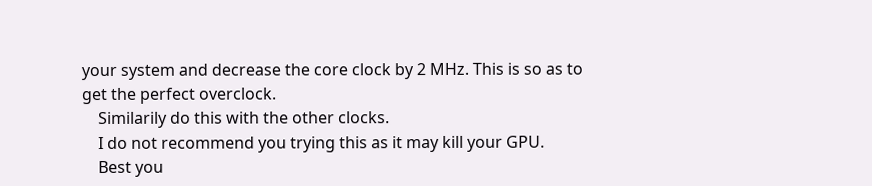your system and decrease the core clock by 2 MHz. This is so as to get the perfect overclock.
    Similarily do this with the other clocks.
    I do not recommend you trying this as it may kill your GPU.
    Best you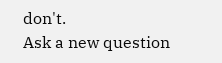don't.
Ask a new question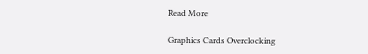Read More

Graphics Cards Overclocking